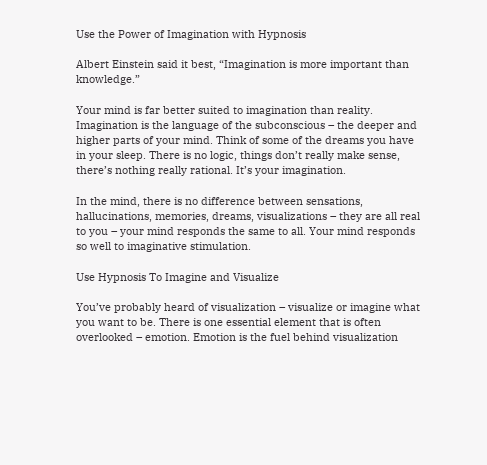Use the Power of Imagination with Hypnosis

Albert Einstein said it best, “Imagination is more important than knowledge.”

Your mind is far better suited to imagination than reality. Imagination is the language of the subconscious – the deeper and higher parts of your mind. Think of some of the dreams you have in your sleep. There is no logic, things don’t really make sense, there’s nothing really rational. It’s your imagination.

In the mind, there is no difference between sensations, hallucinations, memories, dreams, visualizations – they are all real to you – your mind responds the same to all. Your mind responds so well to imaginative stimulation.

Use Hypnosis To Imagine and Visualize

You’ve probably heard of visualization – visualize or imagine what you want to be. There is one essential element that is often overlooked – emotion. Emotion is the fuel behind visualization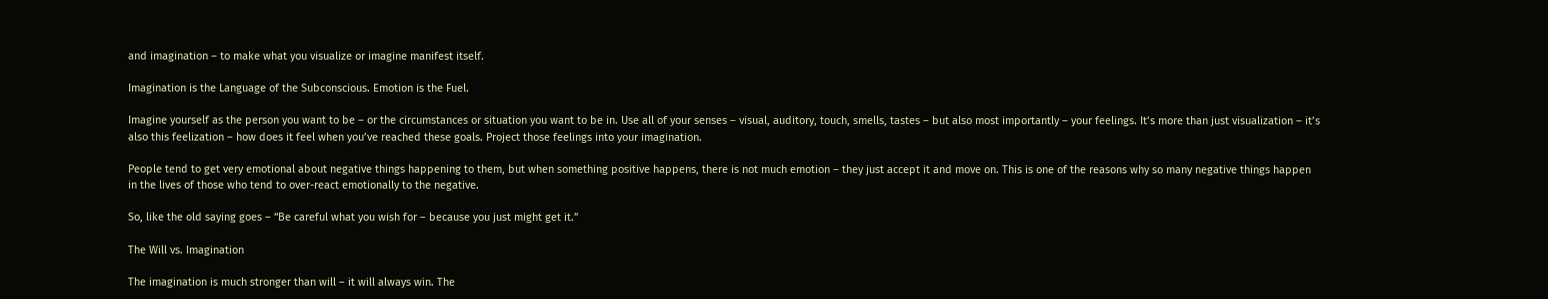and imagination – to make what you visualize or imagine manifest itself.

Imagination is the Language of the Subconscious. Emotion is the Fuel.

Imagine yourself as the person you want to be – or the circumstances or situation you want to be in. Use all of your senses – visual, auditory, touch, smells, tastes – but also most importantly – your feelings. It’s more than just visualization – it’s also this feelization – how does it feel when you’ve reached these goals. Project those feelings into your imagination.

People tend to get very emotional about negative things happening to them, but when something positive happens, there is not much emotion – they just accept it and move on. This is one of the reasons why so many negative things happen in the lives of those who tend to over-react emotionally to the negative.

So, like the old saying goes – “Be careful what you wish for – because you just might get it.”

The Will vs. Imagination

The imagination is much stronger than will – it will always win. The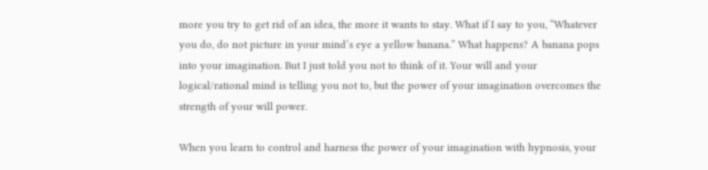more you try to get rid of an idea, the more it wants to stay. What if I say to you, “Whatever you do, do not picture in your mind’s eye a yellow banana.” What happens? A banana pops into your imagination. But I just told you not to think of it. Your will and your logical/rational mind is telling you not to, but the power of your imagination overcomes the strength of your will power.

When you learn to control and harness the power of your imagination with hypnosis, your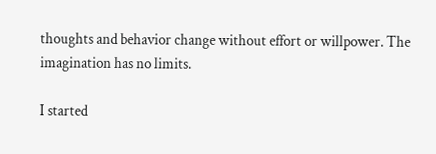thoughts and behavior change without effort or willpower. The imagination has no limits.

I started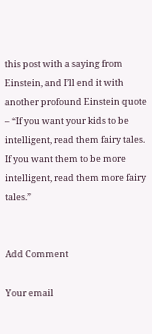this post with a saying from Einstein, and I’ll end it with another profound Einstein quote – “If you want your kids to be intelligent, read them fairy tales. If you want them to be more intelligent, read them more fairy tales.”


Add Comment

Your email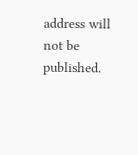address will not be published.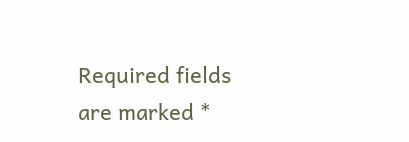Required fields are marked *